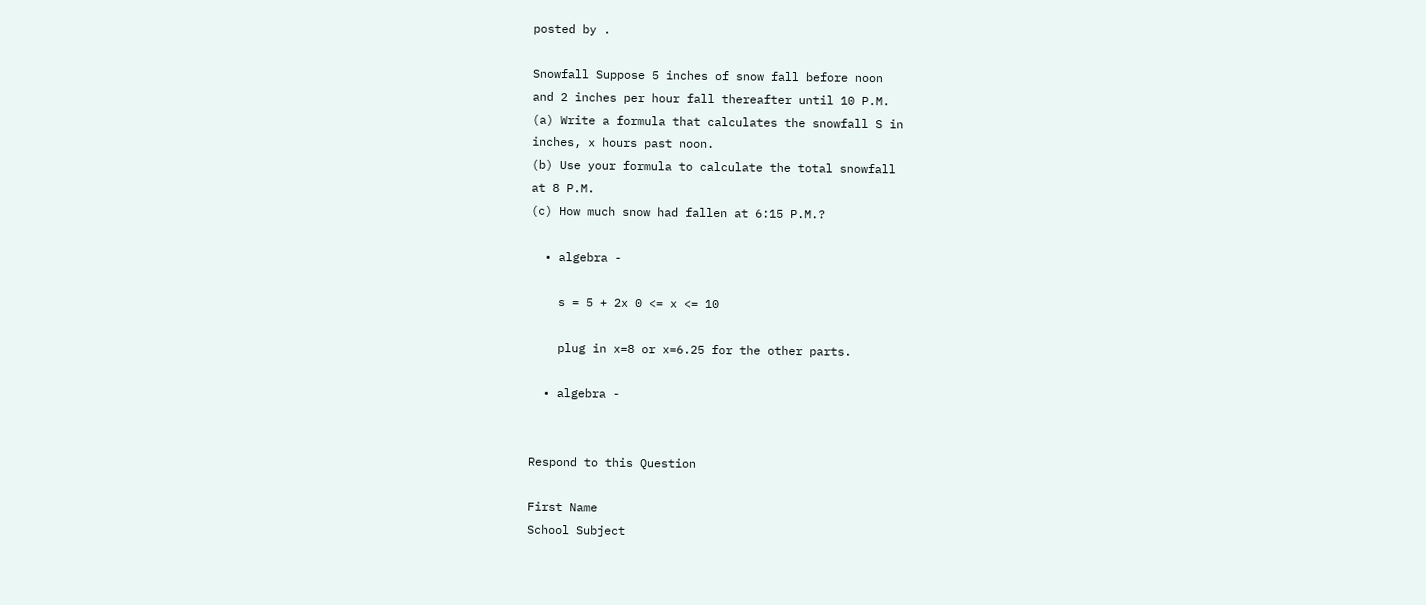posted by .

Snowfall Suppose 5 inches of snow fall before noon
and 2 inches per hour fall thereafter until 10 P.M.
(a) Write a formula that calculates the snowfall S in
inches, x hours past noon.
(b) Use your formula to calculate the total snowfall
at 8 P.M.
(c) How much snow had fallen at 6:15 P.M.?

  • algebra -

    s = 5 + 2x 0 <= x <= 10

    plug in x=8 or x=6.25 for the other parts.

  • algebra -


Respond to this Question

First Name
School Subject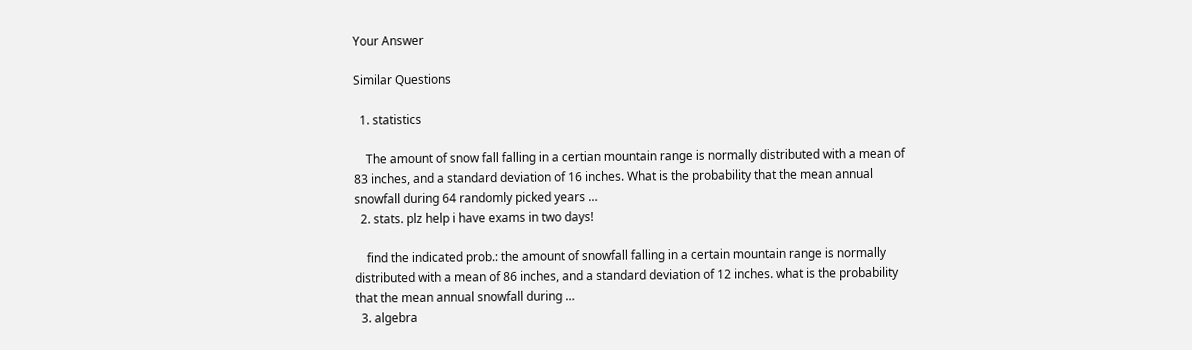Your Answer

Similar Questions

  1. statistics

    The amount of snow fall falling in a certian mountain range is normally distributed with a mean of 83 inches, and a standard deviation of 16 inches. What is the probability that the mean annual snowfall during 64 randomly picked years …
  2. stats. plz help i have exams in two days!

    find the indicated prob.: the amount of snowfall falling in a certain mountain range is normally distributed with a mean of 86 inches, and a standard deviation of 12 inches. what is the probability that the mean annual snowfall during …
  3. algebra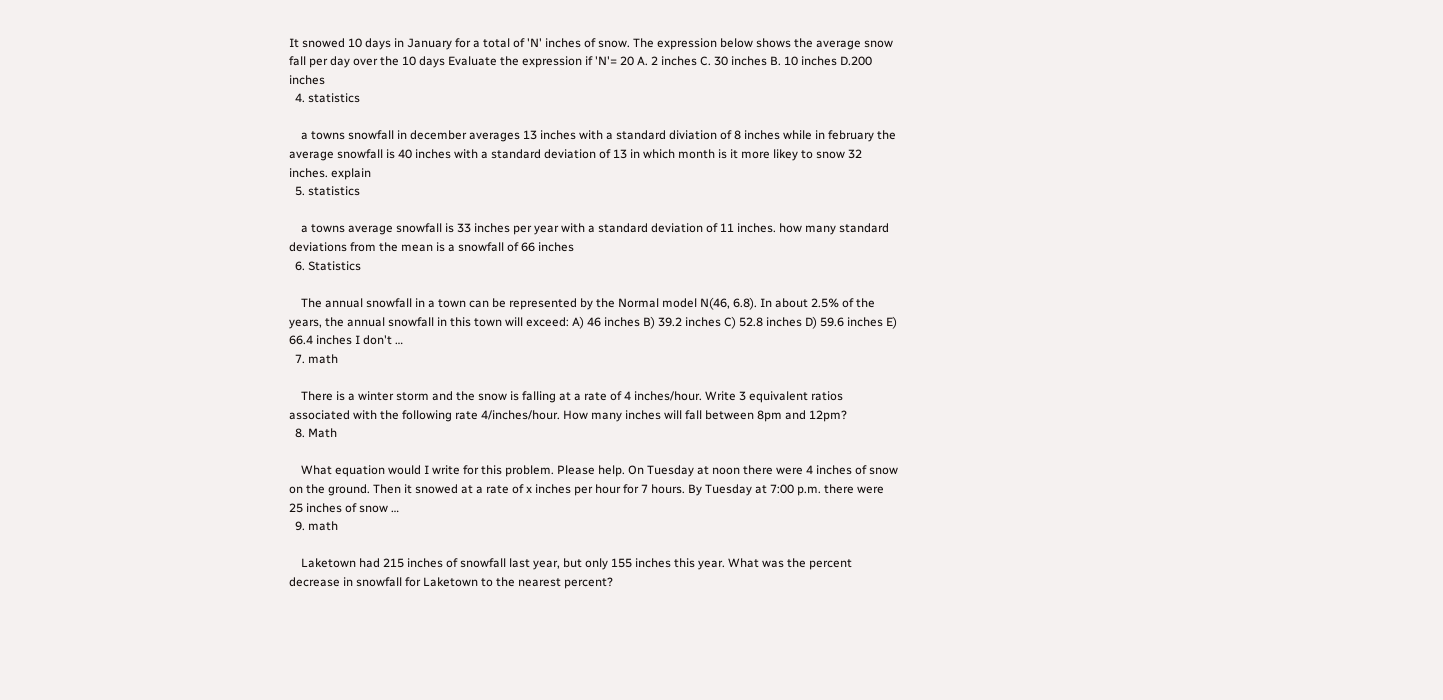It snowed 10 days in January for a total of 'N' inches of snow. The expression below shows the average snow fall per day over the 10 days Evaluate the expression if 'N'= 20 A. 2 inches C. 30 inches B. 10 inches D.200 inches
  4. statistics

    a towns snowfall in december averages 13 inches with a standard diviation of 8 inches while in february the average snowfall is 40 inches with a standard deviation of 13 in which month is it more likey to snow 32 inches. explain
  5. statistics

    a towns average snowfall is 33 inches per year with a standard deviation of 11 inches. how many standard deviations from the mean is a snowfall of 66 inches
  6. Statistics

    The annual snowfall in a town can be represented by the Normal model N(46, 6.8). In about 2.5% of the years, the annual snowfall in this town will exceed: A) 46 inches B) 39.2 inches C) 52.8 inches D) 59.6 inches E) 66.4 inches I don't …
  7. math

    There is a winter storm and the snow is falling at a rate of 4 inches/hour. Write 3 equivalent ratios associated with the following rate 4/inches/hour. How many inches will fall between 8pm and 12pm?
  8. Math

    What equation would I write for this problem. Please help. On Tuesday at noon there were 4 inches of snow on the ground. Then it snowed at a rate of x inches per hour for 7 hours. By Tuesday at 7:00 p.m. there were 25 inches of snow …
  9. math

    Laketown had 215 inches of snowfall last year, but only 155 inches this year. What was the percent decrease in snowfall for Laketown to the nearest percent?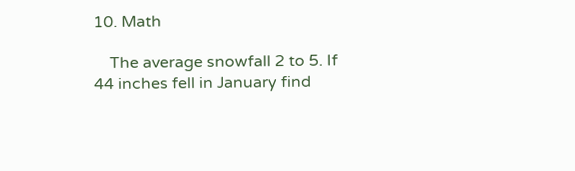10. Math

    The average snowfall 2 to 5. If 44 inches fell in January find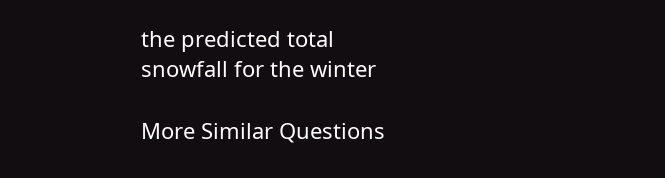the predicted total snowfall for the winter

More Similar Questions